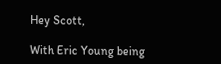Hey Scott,

With Eric Young being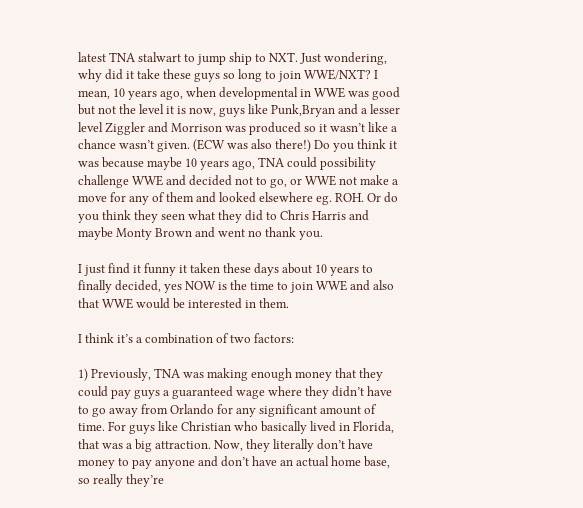latest TNA stalwart to jump ship to NXT. Just wondering, why did it take these guys so long to join WWE/NXT? I mean, 10 years ago, when developmental in WWE was good but not the level it is now, guys like Punk,Bryan and a lesser level Ziggler and Morrison was produced so it wasn’t like a chance wasn’t given. (ECW was also there!) Do you think it was because maybe 10 years ago, TNA could possibility challenge WWE and decided not to go, or WWE not make a move for any of them and looked elsewhere eg. ROH. Or do you think they seen what they did to Chris Harris and maybe Monty Brown and went no thank you.

I just find it funny it taken these days about 10 years to finally decided, yes NOW is the time to join WWE and also that WWE would be interested in them.

I think it’s a combination of two factors:

1) Previously, TNA was making enough money that they could pay guys a guaranteed wage where they didn’t have to go away from Orlando for any significant amount of time. For guys like Christian who basically lived in Florida, that was a big attraction. Now, they literally don’t have money to pay anyone and don’t have an actual home base, so really they’re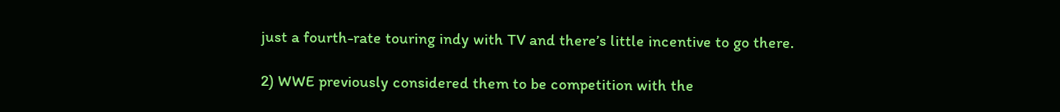just a fourth-rate touring indy with TV and there’s little incentive to go there.

2) WWE previously considered them to be competition with the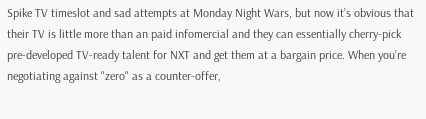Spike TV timeslot and sad attempts at Monday Night Wars, but now it’s obvious that their TV is little more than an paid infomercial and they can essentially cherry-pick pre-developed TV-ready talent for NXT and get them at a bargain price. When you’re negotiating against "zero" as a counter-offer,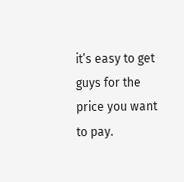it’s easy to get guys for the price you want to pay.